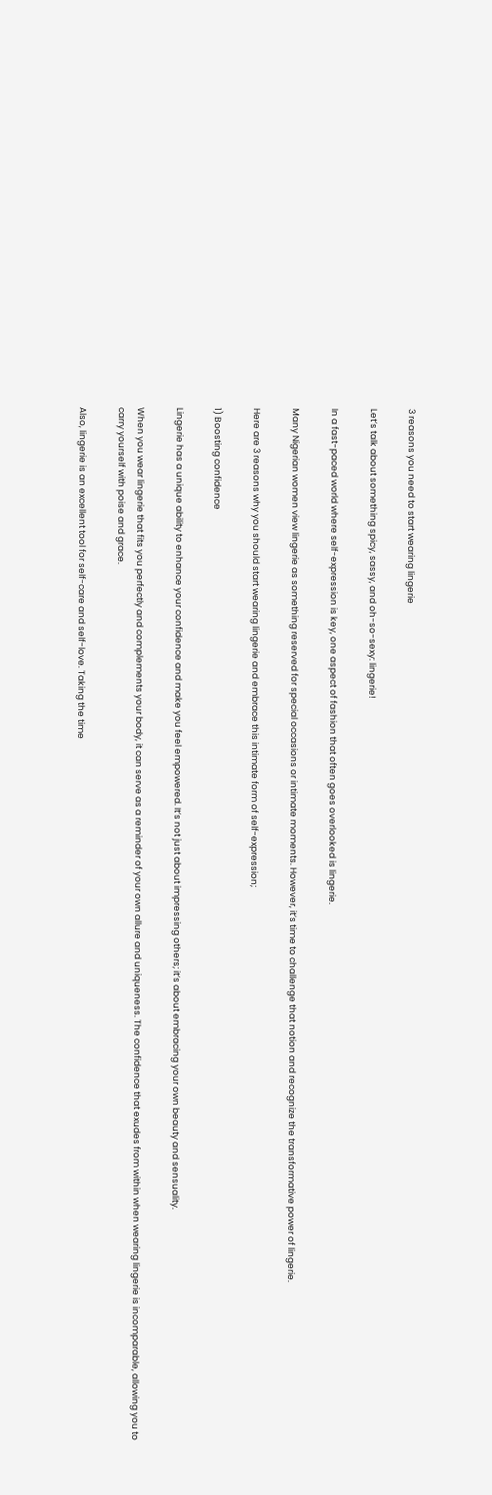3 reasons you need to start wearing lingerie

Let’s talk about something spicy, sassy, and oh-so-sexy: lingerie!

In a fast-paced world where self-expression is key, one aspect of fashion that often goes overlooked is lingerie.

Many Nigerian women view lingerie as something reserved for special occasions or intimate moments. However, it’s time to challenge that notion and recognize the transformative power of lingerie.

Here are 3 reasons why you should start wearing lingerie and embrace this intimate form of self-expression;

1) Boosting confidence

Lingerie has a unique ability to enhance your confidence and make you feel empowered. It’s not just about impressing others; it’s about embracing your own beauty and sensuality.

When you wear lingerie that fits you perfectly and complements your body, it can serve as a reminder of your own allure and uniqueness. The confidence that exudes from within when wearing lingerie is incomparable, allowing you to carry yourself with poise and grace.

Also, lingerie is an excellent tool for self-care and self-love. Taking the time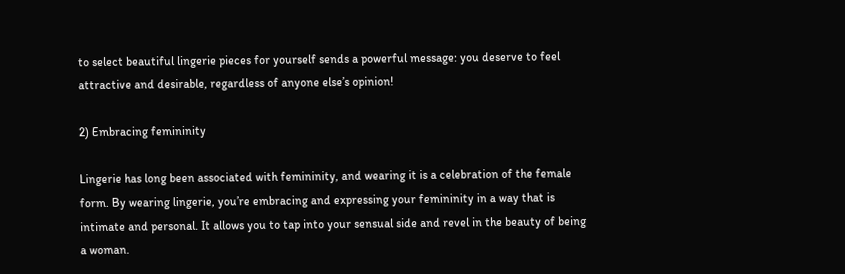to select beautiful lingerie pieces for yourself sends a powerful message: you deserve to feel attractive and desirable, regardless of anyone else’s opinion!

2) Embracing femininity

Lingerie has long been associated with femininity, and wearing it is a celebration of the female form. By wearing lingerie, you’re embracing and expressing your femininity in a way that is intimate and personal. It allows you to tap into your sensual side and revel in the beauty of being a woman.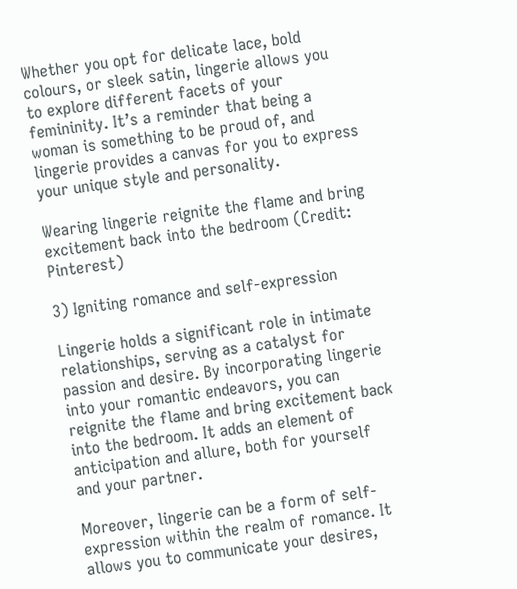Whether you opt for delicate lace, bold colours, or sleek satin, lingerie allows you to explore different facets of your femininity. It’s a reminder that being a woman is something to be proud of, and lingerie provides a canvas for you to express your unique style and personality.

Wearing lingerie reignite the flame and bring excitement back into the bedroom (Credit: Pinterest)

3) Igniting romance and self-expression

Lingerie holds a significant role in intimate relationships, serving as a catalyst for passion and desire. By incorporating lingerie into your romantic endeavors, you can reignite the flame and bring excitement back into the bedroom. It adds an element of anticipation and allure, both for yourself and your partner.

Moreover, lingerie can be a form of self-expression within the realm of romance. It allows you to communicate your desires,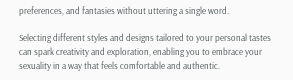preferences, and fantasies without uttering a single word.

Selecting different styles and designs tailored to your personal tastes can spark creativity and exploration, enabling you to embrace your sexuality in a way that feels comfortable and authentic.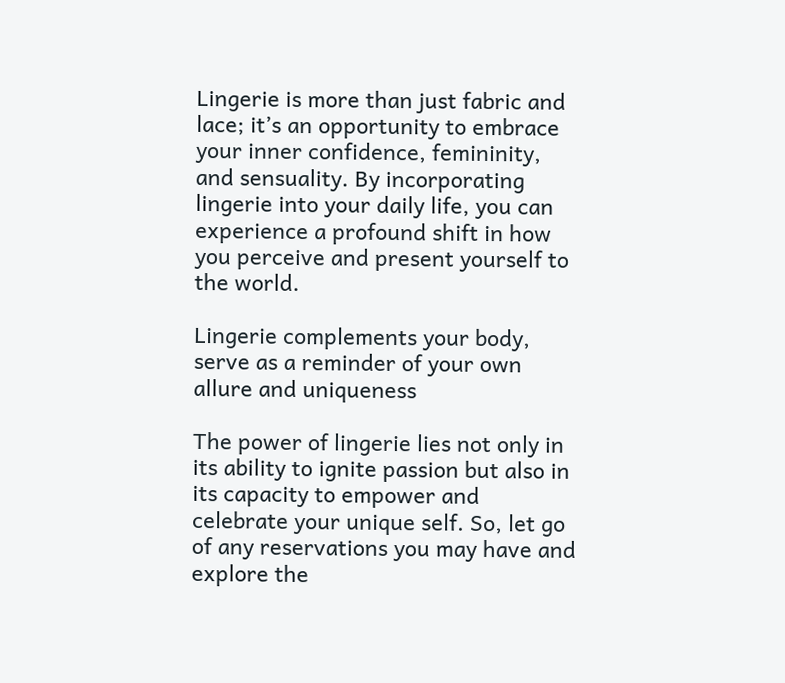Lingerie is more than just fabric and lace; it’s an opportunity to embrace your inner confidence, femininity, and sensuality. By incorporating lingerie into your daily life, you can experience a profound shift in how you perceive and present yourself to the world.

Lingerie complements your body, serve as a reminder of your own allure and uniqueness

The power of lingerie lies not only in its ability to ignite passion but also in its capacity to empower and celebrate your unique self. So, let go of any reservations you may have and explore the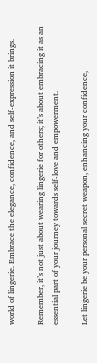world of lingerie. Embrace the elegance, confidence, and self-expression it brings.

Remember, it’s not just about wearing lingerie for others; it’s about embracing it as an essential part of your journey towards self-love and empowerment.

Let lingerie be your personal secret weapon, enhancing your confidence,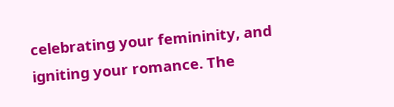celebrating your femininity, and igniting your romance. The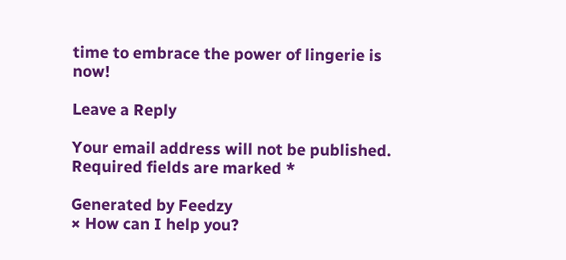time to embrace the power of lingerie is now!

Leave a Reply

Your email address will not be published. Required fields are marked *

Generated by Feedzy
× How can I help you?